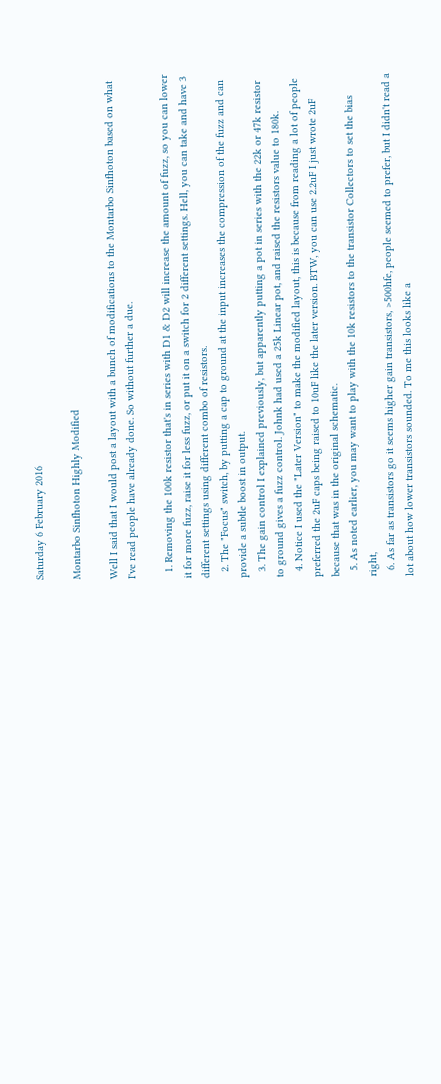Saturday 6 February 2016

Montarbo Sinfhoton Highly Modified

Well I said that I would post a layout with a bunch of modifications to the Montarbo Sinfhoton based on what I've read people have already done. So without further a due.

  1. Removing the 100k resistor that's in series with D1 & D2 will increase the amount of fuzz, so you can lower it for more fuzz, raise it for less fuzz, or put it on a switch for 2 different settings. Hell, you can take and have 3 different settings using different combo of resistors.
  2. The "Focus" switch, by putting a cap to ground at the input increases the compression of the fuzz and can provide a subtle boost in output.
  3. The gain control I explained previously, but apparently putting a pot in series with the 22k or 47k resistor to ground gives a fuzz control. Johnk had used a 25k Linear pot, and raised the resistors value to 180k.
  4. Notice I used the "Later Version" to make the modified layout, this is because from reading a lot of people preferred the 2uF caps being raised to 10uF like the later version. BTW, you can use 2.2uF I just wrote 2uF because that was in the original schematic.
  5. As noted earlier, you may want to play with the 10k resistors to the transistor Collectors to set the bias right,
  6. As far as transistors go it seems higher gain transistors, >500hfe, people seemed to prefer, but I didn't read a lot about how lower transistors sounded. To me this looks like a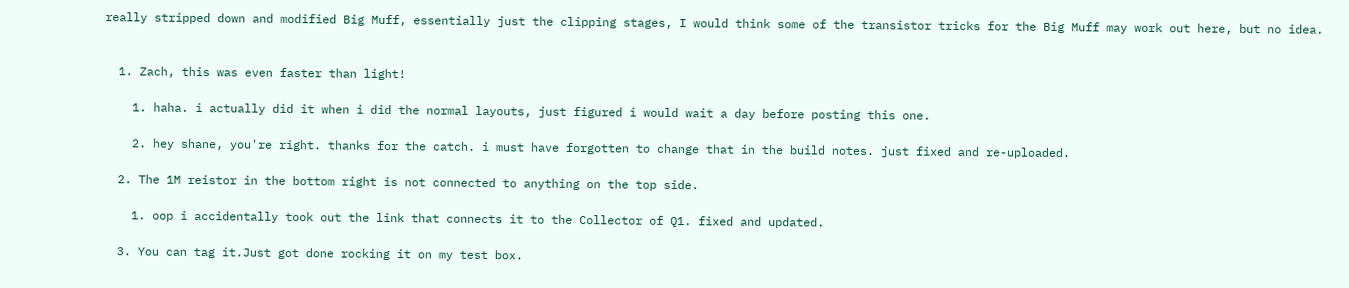really stripped down and modified Big Muff, essentially just the clipping stages, I would think some of the transistor tricks for the Big Muff may work out here, but no idea.


  1. Zach, this was even faster than light!

    1. haha. i actually did it when i did the normal layouts, just figured i would wait a day before posting this one.

    2. hey shane, you're right. thanks for the catch. i must have forgotten to change that in the build notes. just fixed and re-uploaded.

  2. The 1M reistor in the bottom right is not connected to anything on the top side.

    1. oop i accidentally took out the link that connects it to the Collector of Q1. fixed and updated.

  3. You can tag it.Just got done rocking it on my test box.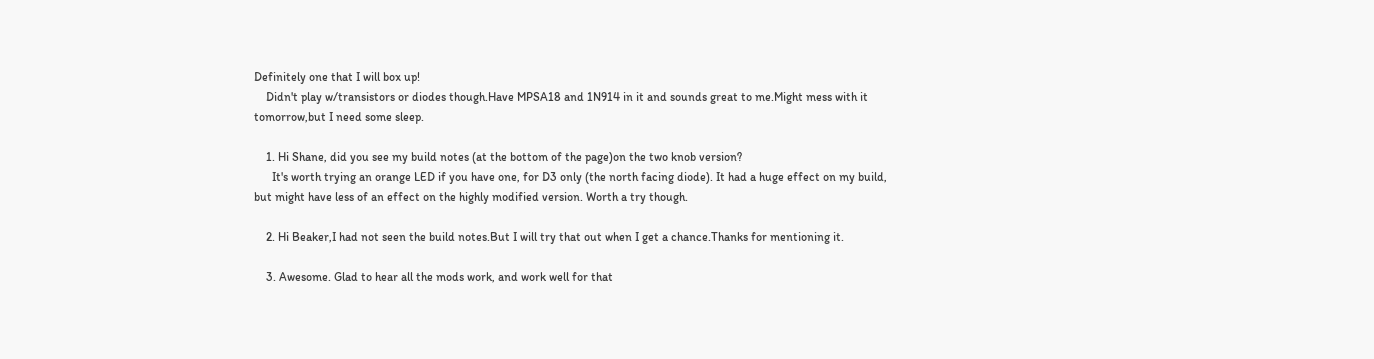Definitely one that I will box up!
    Didn't play w/transistors or diodes though.Have MPSA18 and 1N914 in it and sounds great to me.Might mess with it tomorrow,but I need some sleep.

    1. Hi Shane, did you see my build notes (at the bottom of the page)on the two knob version?
      It's worth trying an orange LED if you have one, for D3 only (the north facing diode). It had a huge effect on my build, but might have less of an effect on the highly modified version. Worth a try though.

    2. Hi Beaker,I had not seen the build notes.But I will try that out when I get a chance.Thanks for mentioning it.

    3. Awesome. Glad to hear all the mods work, and work well for that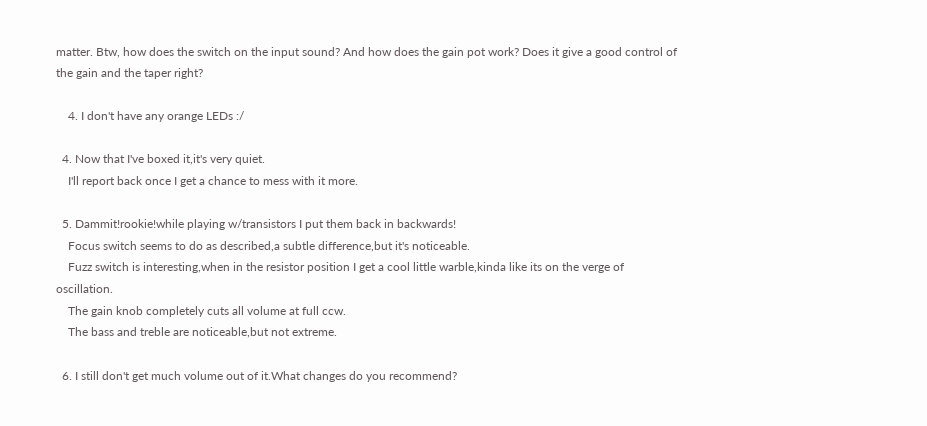matter. Btw, how does the switch on the input sound? And how does the gain pot work? Does it give a good control of the gain and the taper right?

    4. I don't have any orange LEDs :/

  4. Now that I've boxed it,it's very quiet.
    I'll report back once I get a chance to mess with it more.

  5. Dammit!rookie!while playing w/transistors I put them back in backwards!
    Focus switch seems to do as described,a subtle difference,but it's noticeable.
    Fuzz switch is interesting,when in the resistor position I get a cool little warble,kinda like its on the verge of oscillation.
    The gain knob completely cuts all volume at full ccw.
    The bass and treble are noticeable,but not extreme.

  6. I still don't get much volume out of it.What changes do you recommend?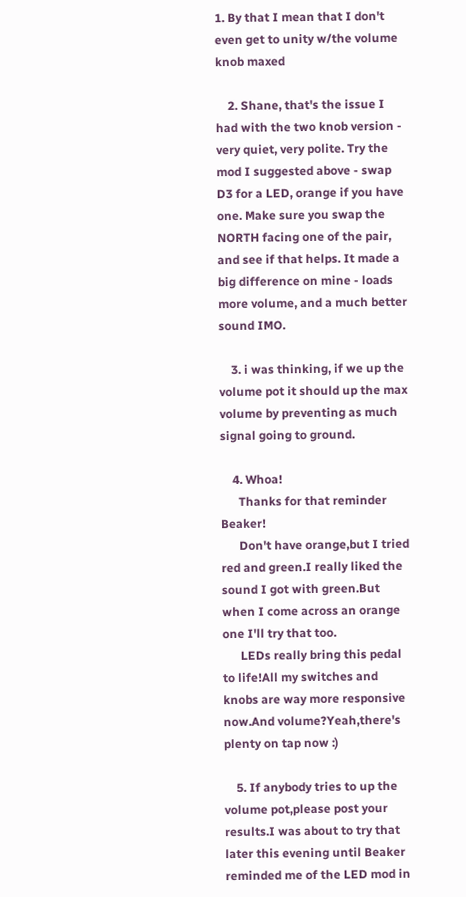1. By that I mean that I don't even get to unity w/the volume knob maxed

    2. Shane, that's the issue I had with the two knob version - very quiet, very polite. Try the mod I suggested above - swap D3 for a LED, orange if you have one. Make sure you swap the NORTH facing one of the pair, and see if that helps. It made a big difference on mine - loads more volume, and a much better sound IMO.

    3. i was thinking, if we up the volume pot it should up the max volume by preventing as much signal going to ground.

    4. Whoa!
      Thanks for that reminder Beaker!
      Don't have orange,but I tried red and green.I really liked the sound I got with green.But when I come across an orange one I'll try that too.
      LEDs really bring this pedal to life!All my switches and knobs are way more responsive now.And volume?Yeah,there's plenty on tap now :)

    5. If anybody tries to up the volume pot,please post your results.I was about to try that later this evening until Beaker reminded me of the LED mod in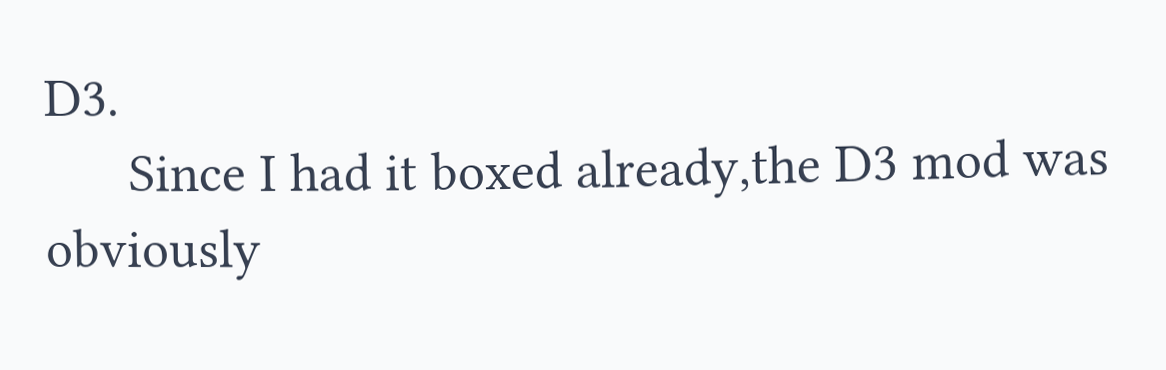D3.
      Since I had it boxed already,the D3 mod was obviously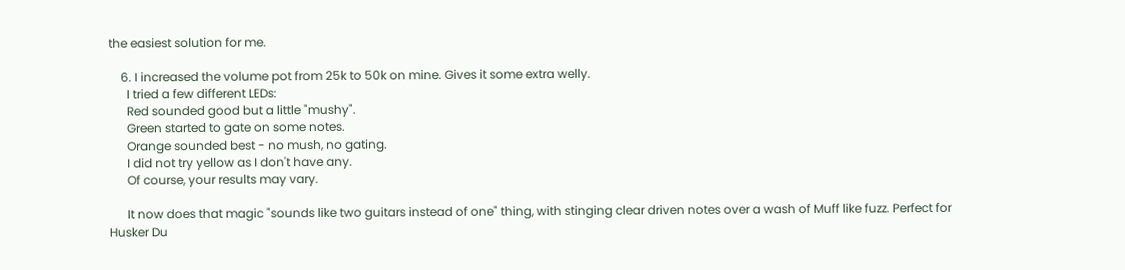the easiest solution for me.

    6. I increased the volume pot from 25k to 50k on mine. Gives it some extra welly.
      I tried a few different LEDs:
      Red sounded good but a little "mushy".
      Green started to gate on some notes.
      Orange sounded best - no mush, no gating.
      I did not try yellow as I don't have any.
      Of course, your results may vary.

      It now does that magic "sounds like two guitars instead of one" thing, with stinging clear driven notes over a wash of Muff like fuzz. Perfect for Husker Du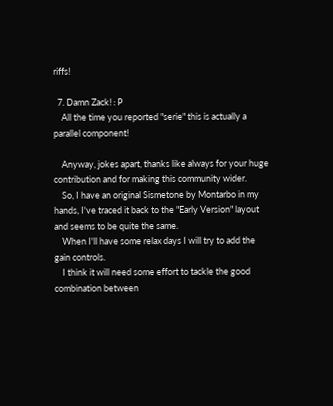riffs!

  7. Damn Zack! : P
    All the time you reported "serie" this is actually a parallel component!

    Anyway, jokes apart, thanks like always for your huge contribution and for making this community wider.
    So, I have an original Sismetone by Montarbo in my hands, I've traced it back to the "Early Version" layout and seems to be quite the same.
    When I'll have some relax days I will try to add the gain controls.
    I think it will need some effort to tackle the good combination between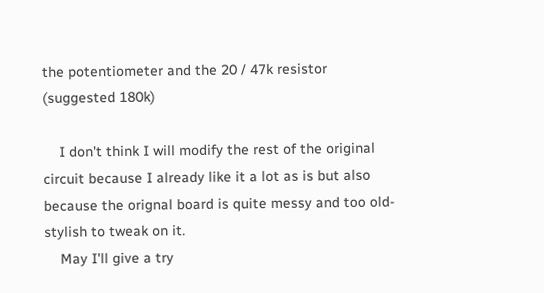the potentiometer and the 20 / 47k resistor (suggested 180k)

    I don't think I will modify the rest of the original circuit because I already like it a lot as is but also because the orignal board is quite messy and too old-stylish to tweak on it.
    May I'll give a try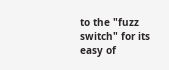to the "fuzz switch" for its easy of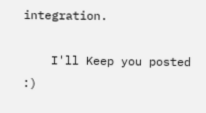integration.

    I'll Keep you posted :)